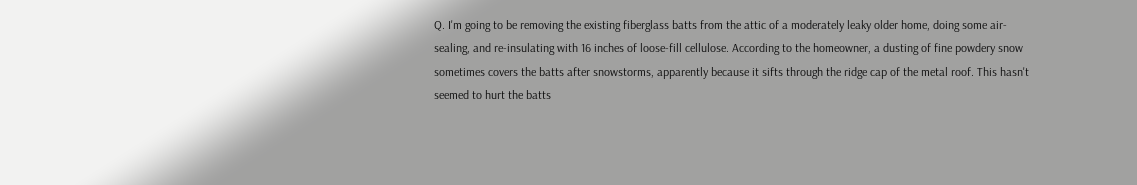Q. I'm going to be removing the existing fiberglass batts from the attic of a moderately leaky older home, doing some air-sealing, and re-insulating with 16 inches of loose-fill cellulose. According to the homeowner, a dusting of fine powdery snow sometimes covers the batts after snowstorms, apparently because it sifts through the ridge cap of the metal roof. This hasn't seemed to hurt the batts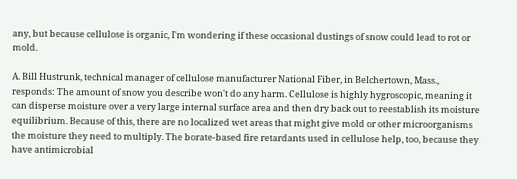any, but because cellulose is organic, I'm wondering if these occasional dustings of snow could lead to rot or mold.

A. Bill Hustrunk, technical manager of cellulose manufacturer National Fiber, in Belchertown, Mass., responds: The amount of snow you describe won't do any harm. Cellulose is highly hygroscopic, meaning it can disperse moisture over a very large internal surface area and then dry back out to reestablish its moisture equilibrium. Because of this, there are no localized wet areas that might give mold or other microorganisms the moisture they need to multiply. The borate-based fire retardants used in cellulose help, too, because they have antimicrobial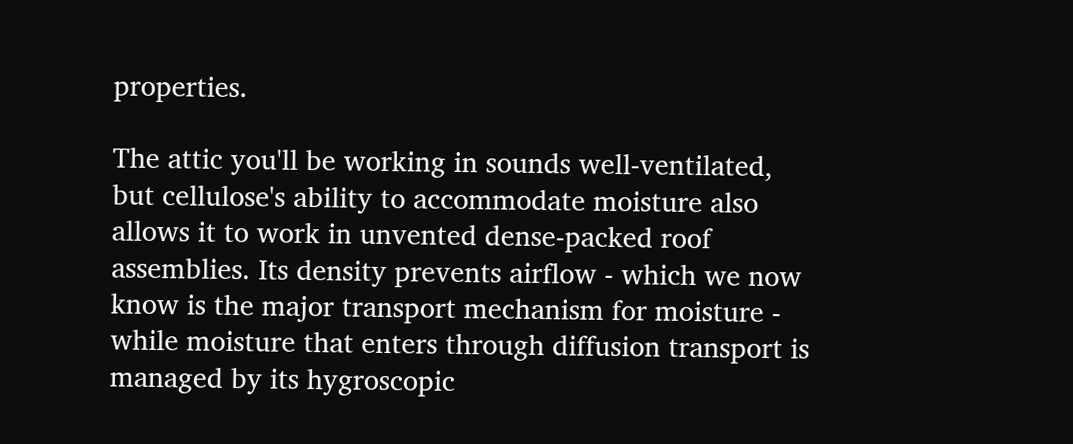properties.

The attic you'll be working in sounds well-ventilated, but cellulose's ability to accommodate moisture also allows it to work in unvented dense-packed roof assemblies. Its density prevents airflow - which we now know is the major transport mechanism for moisture - while moisture that enters through diffusion transport is managed by its hygroscopic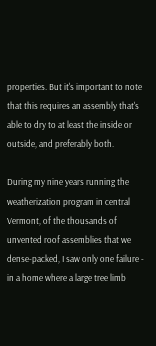properties. But it's important to note that this requires an assembly that's able to dry to at least the inside or outside, and preferably both.

During my nine years running the weatherization program in central Vermont, of the thousands of unvented roof assemblies that we dense-packed, I saw only one failure - in a home where a large tree limb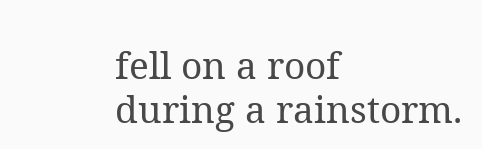fell on a roof during a rainstorm.